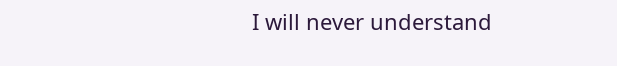I will never understand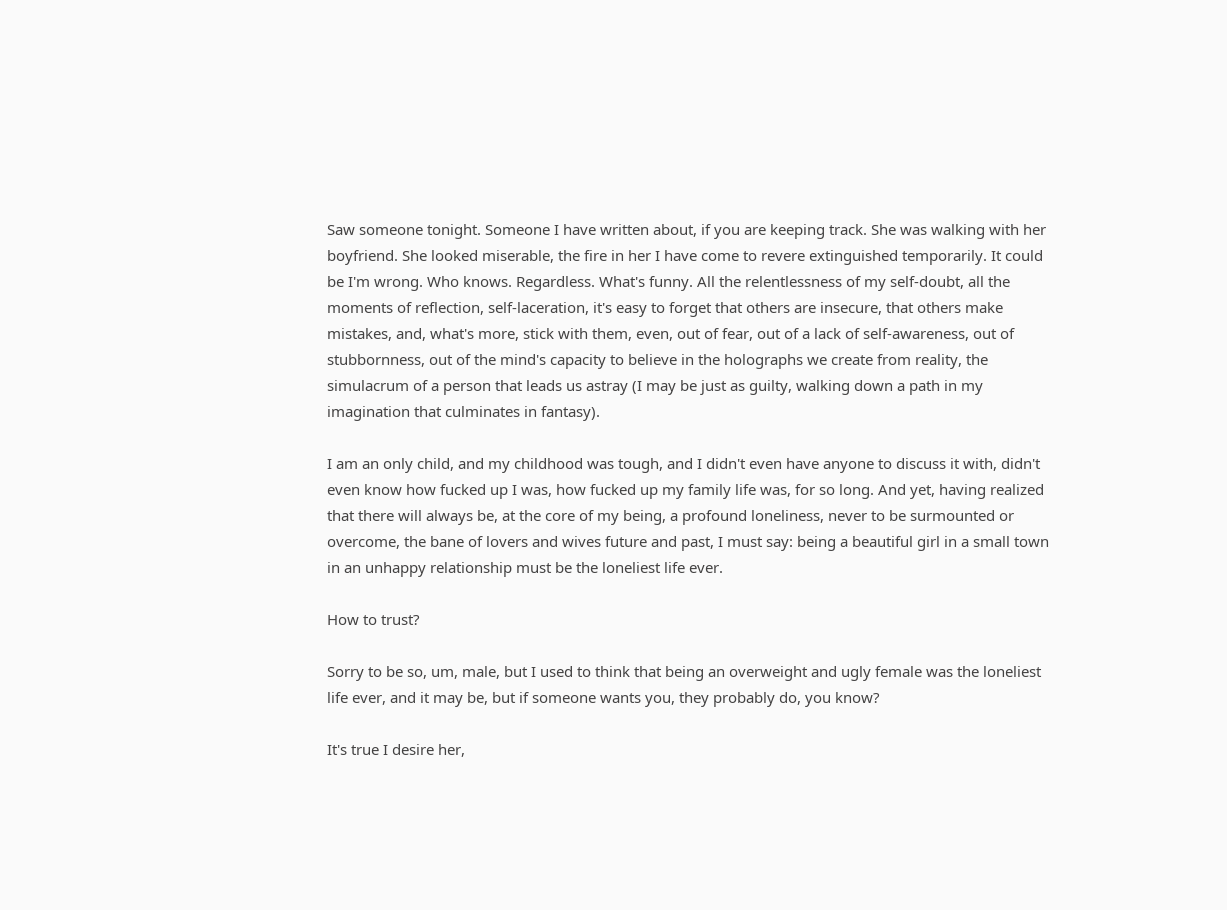Saw someone tonight. Someone I have written about, if you are keeping track. She was walking with her boyfriend. She looked miserable, the fire in her I have come to revere extinguished temporarily. It could be I'm wrong. Who knows. Regardless. What's funny. All the relentlessness of my self-doubt, all the moments of reflection, self-laceration, it's easy to forget that others are insecure, that others make mistakes, and, what's more, stick with them, even, out of fear, out of a lack of self-awareness, out of stubbornness, out of the mind's capacity to believe in the holographs we create from reality, the simulacrum of a person that leads us astray (I may be just as guilty, walking down a path in my imagination that culminates in fantasy).

I am an only child, and my childhood was tough, and I didn't even have anyone to discuss it with, didn't even know how fucked up I was, how fucked up my family life was, for so long. And yet, having realized that there will always be, at the core of my being, a profound loneliness, never to be surmounted or overcome, the bane of lovers and wives future and past, I must say: being a beautiful girl in a small town in an unhappy relationship must be the loneliest life ever.

How to trust?

Sorry to be so, um, male, but I used to think that being an overweight and ugly female was the loneliest life ever, and it may be, but if someone wants you, they probably do, you know?

It's true I desire her,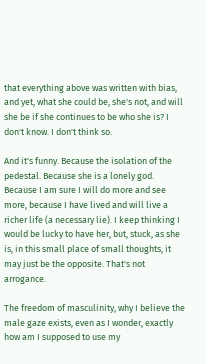that everything above was written with bias, and yet, what she could be, she's not, and will she be if she continues to be who she is? I don't know. I don't think so.

And it's funny. Because the isolation of the pedestal. Because she is a lonely god. Because I am sure I will do more and see more, because I have lived and will live a richer life (a necessary lie). I keep thinking I would be lucky to have her, but, stuck, as she is, in this small place of small thoughts, it may just be the opposite. That's not arrogance.

The freedom of masculinity, why I believe the male gaze exists, even as I wonder, exactly how am I supposed to use my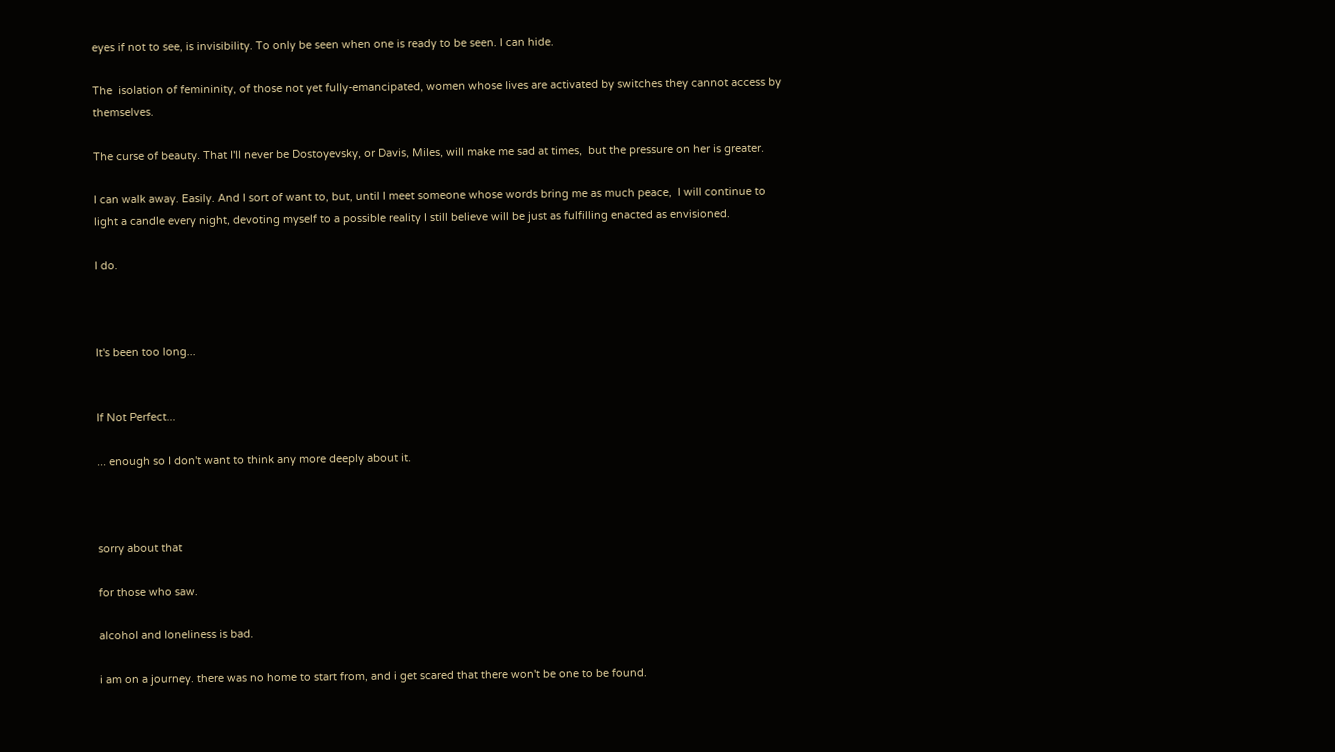eyes if not to see, is invisibility. To only be seen when one is ready to be seen. I can hide.

The  isolation of femininity, of those not yet fully-emancipated, women whose lives are activated by switches they cannot access by themselves.

The curse of beauty. That I'll never be Dostoyevsky, or Davis, Miles, will make me sad at times,  but the pressure on her is greater.

I can walk away. Easily. And I sort of want to, but, until I meet someone whose words bring me as much peace,  I will continue to light a candle every night, devoting myself to a possible reality I still believe will be just as fulfilling enacted as envisioned.

I do.



It's been too long...


If Not Perfect...

... enough so I don't want to think any more deeply about it.



sorry about that

for those who saw.

alcohol and loneliness is bad.

i am on a journey. there was no home to start from, and i get scared that there won't be one to be found.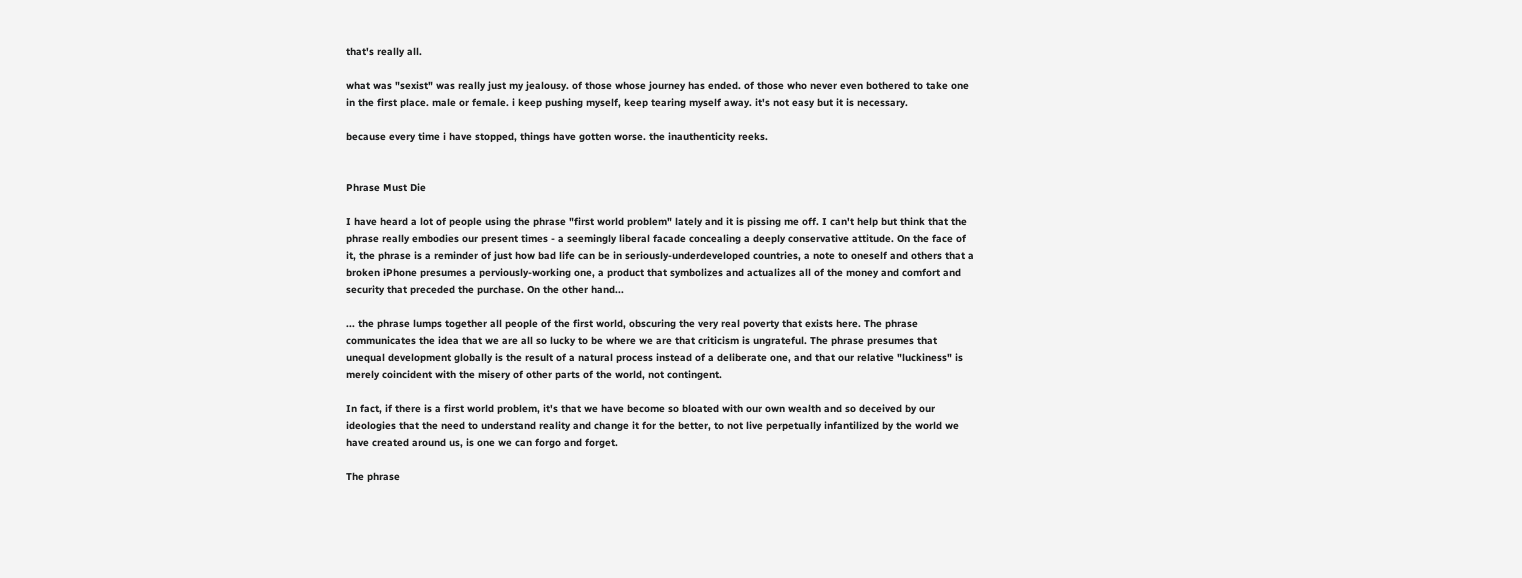that's really all.

what was "sexist" was really just my jealousy. of those whose journey has ended. of those who never even bothered to take one in the first place. male or female. i keep pushing myself, keep tearing myself away. it's not easy but it is necessary.

because every time i have stopped, things have gotten worse. the inauthenticity reeks.


Phrase Must Die

I have heard a lot of people using the phrase "first world problem" lately and it is pissing me off. I can't help but think that the phrase really embodies our present times - a seemingly liberal facade concealing a deeply conservative attitude. On the face of it, the phrase is a reminder of just how bad life can be in seriously-underdeveloped countries, a note to oneself and others that a broken iPhone presumes a perviously-working one, a product that symbolizes and actualizes all of the money and comfort and security that preceded the purchase. On the other hand...

... the phrase lumps together all people of the first world, obscuring the very real poverty that exists here. The phrase communicates the idea that we are all so lucky to be where we are that criticism is ungrateful. The phrase presumes that unequal development globally is the result of a natural process instead of a deliberate one, and that our relative "luckiness" is merely coincident with the misery of other parts of the world, not contingent.

In fact, if there is a first world problem, it's that we have become so bloated with our own wealth and so deceived by our ideologies that the need to understand reality and change it for the better, to not live perpetually infantilized by the world we have created around us, is one we can forgo and forget.

The phrase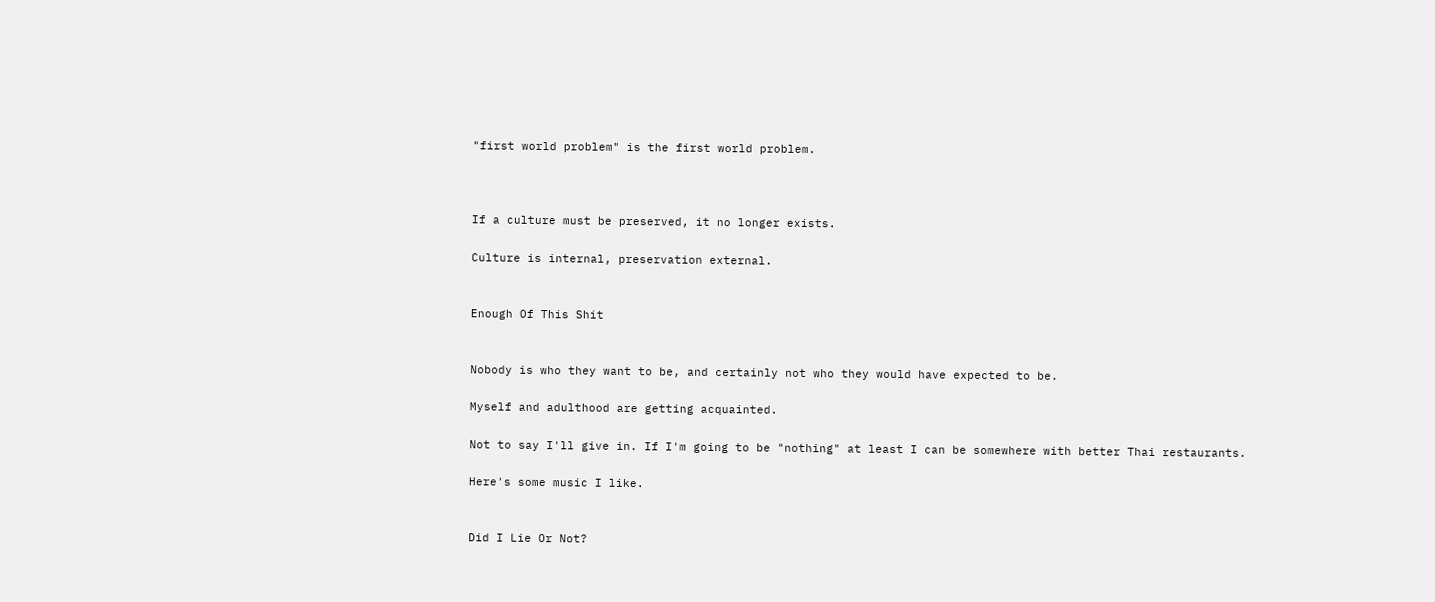"first world problem" is the first world problem.



If a culture must be preserved, it no longer exists.

Culture is internal, preservation external.


Enough Of This Shit


Nobody is who they want to be, and certainly not who they would have expected to be.

Myself and adulthood are getting acquainted.

Not to say I'll give in. If I'm going to be "nothing" at least I can be somewhere with better Thai restaurants.

Here's some music I like.


Did I Lie Or Not?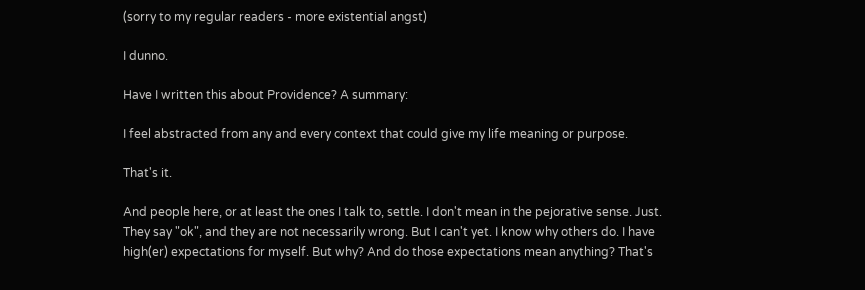(sorry to my regular readers - more existential angst)

I dunno.

Have I written this about Providence? A summary:

I feel abstracted from any and every context that could give my life meaning or purpose.

That's it.

And people here, or at least the ones I talk to, settle. I don't mean in the pejorative sense. Just. They say "ok", and they are not necessarily wrong. But I can't yet. I know why others do. I have high(er) expectations for myself. But why? And do those expectations mean anything? That's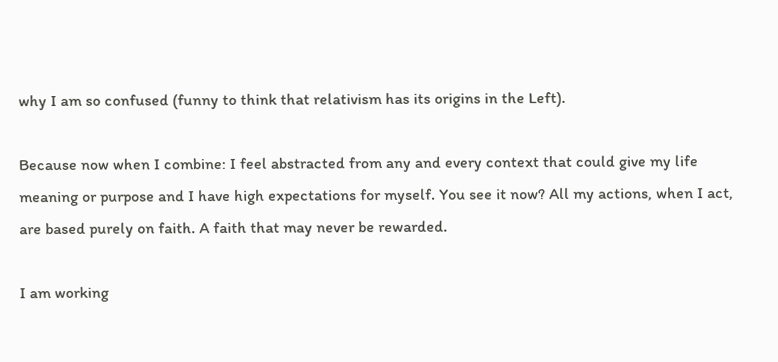why I am so confused (funny to think that relativism has its origins in the Left).

Because now when I combine: I feel abstracted from any and every context that could give my life meaning or purpose and I have high expectations for myself. You see it now? All my actions, when I act, are based purely on faith. A faith that may never be rewarded.

I am working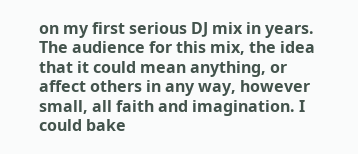on my first serious DJ mix in years. The audience for this mix, the idea that it could mean anything, or affect others in any way, however small, all faith and imagination. I could bake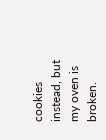cookies instead, but my oven is broken.